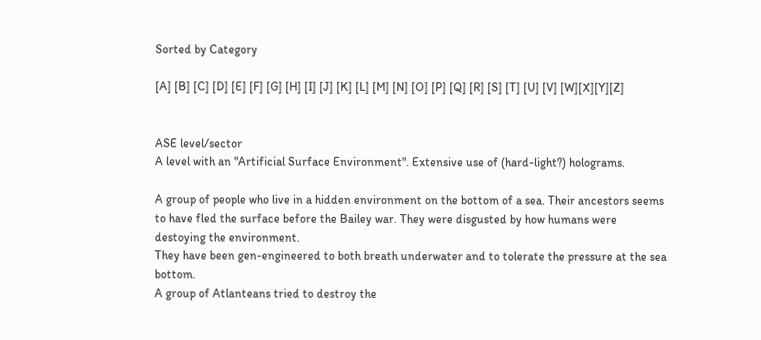Sorted by Category

[A] [B] [C] [D] [E] [F] [G] [H] [I] [J] [K] [L] [M] [N] [O] [P] [Q] [R] [S] [T] [U] [V] [W][X][Y][Z]


ASE level/sector
A level with an "Artificial Surface Environment". Extensive use of (hard-light?) holograms.

A group of people who live in a hidden environment on the bottom of a sea. Their ancestors seems to have fled the surface before the Bailey war. They were disgusted by how humans were destoying the environment.
They have been gen-engineered to both breath underwater and to tolerate the pressure at the sea bottom.
A group of Atlanteans tried to destroy the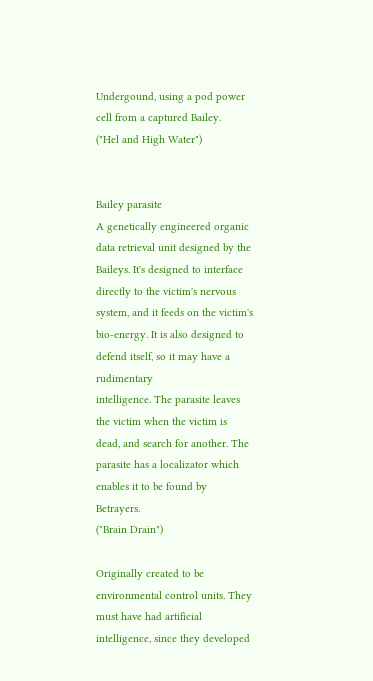Undergound, using a pod power cell from a captured Bailey.
("Hel and High Water")


Bailey parasite
A genetically engineered organic data retrieval unit designed by the Baileys. It's designed to interface directly to the victim's nervous system, and it feeds on the victim's bio-energy. It is also designed to defend itself, so it may have a rudimentary
intelligence. The parasite leaves the victim when the victim is dead, and search for another. The parasite has a localizator which enables it to be found by Betrayers.
("Brain Drain")

Originally created to be environmental control units. They must have had artificial intelligence, since they developed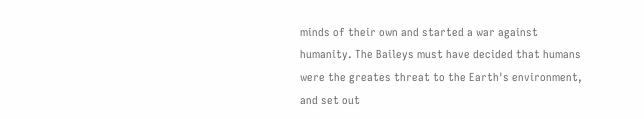minds of their own and started a war against humanity. The Baileys must have decided that humans were the greates threat to the Earth's environment, and set out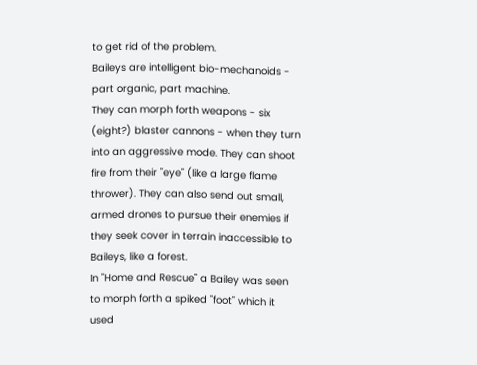to get rid of the problem.
Baileys are intelligent bio-mechanoids - part organic, part machine.
They can morph forth weapons - six (eight?) blaster cannons - when they turn into an aggressive mode. They can shoot fire from their "eye" (like a large flame thrower). They can also send out small, armed drones to pursue their enemies if they seek cover in terrain inaccessible to Baileys, like a forest.
In "Home and Rescue" a Bailey was seen to morph forth a spiked "foot" which it used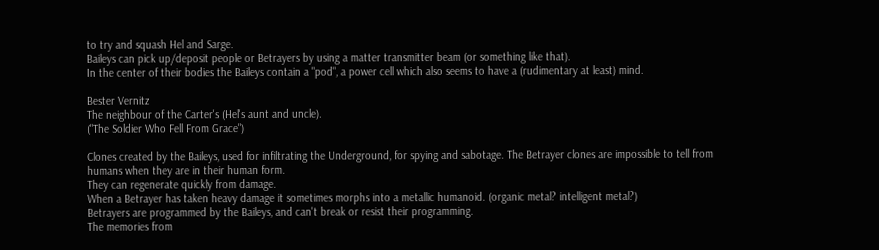to try and squash Hel and Sarge.
Baileys can pick up/deposit people or Betrayers by using a matter transmitter beam (or something like that).
In the center of their bodies the Baileys contain a "pod", a power cell which also seems to have a (rudimentary at least) mind.

Bester Vernitz
The neighbour of the Carter's (Hel's aunt and uncle).
("The Soldier Who Fell From Grace")

Clones created by the Baileys, used for infiltrating the Underground, for spying and sabotage. The Betrayer clones are impossible to tell from humans when they are in their human form.
They can regenerate quickly from damage.
When a Betrayer has taken heavy damage it sometimes morphs into a metallic humanoid. (organic metal? intelligent metal?)
Betrayers are programmed by the Baileys, and can't break or resist their programming.
The memories from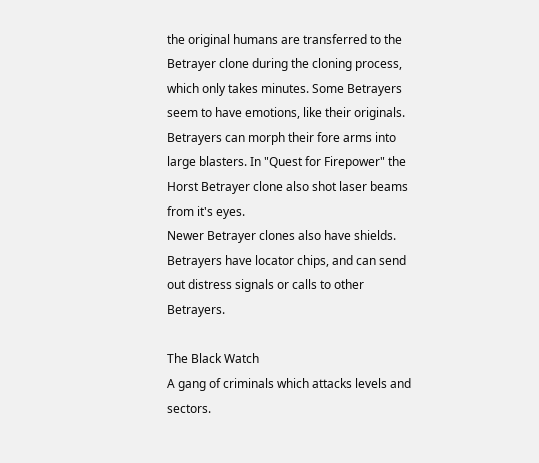the original humans are transferred to the Betrayer clone during the cloning process, which only takes minutes. Some Betrayers seem to have emotions, like their originals.
Betrayers can morph their fore arms into large blasters. In "Quest for Firepower" the Horst Betrayer clone also shot laser beams from it's eyes.
Newer Betrayer clones also have shields.
Betrayers have locator chips, and can send out distress signals or calls to other Betrayers.

The Black Watch
A gang of criminals which attacks levels and sectors.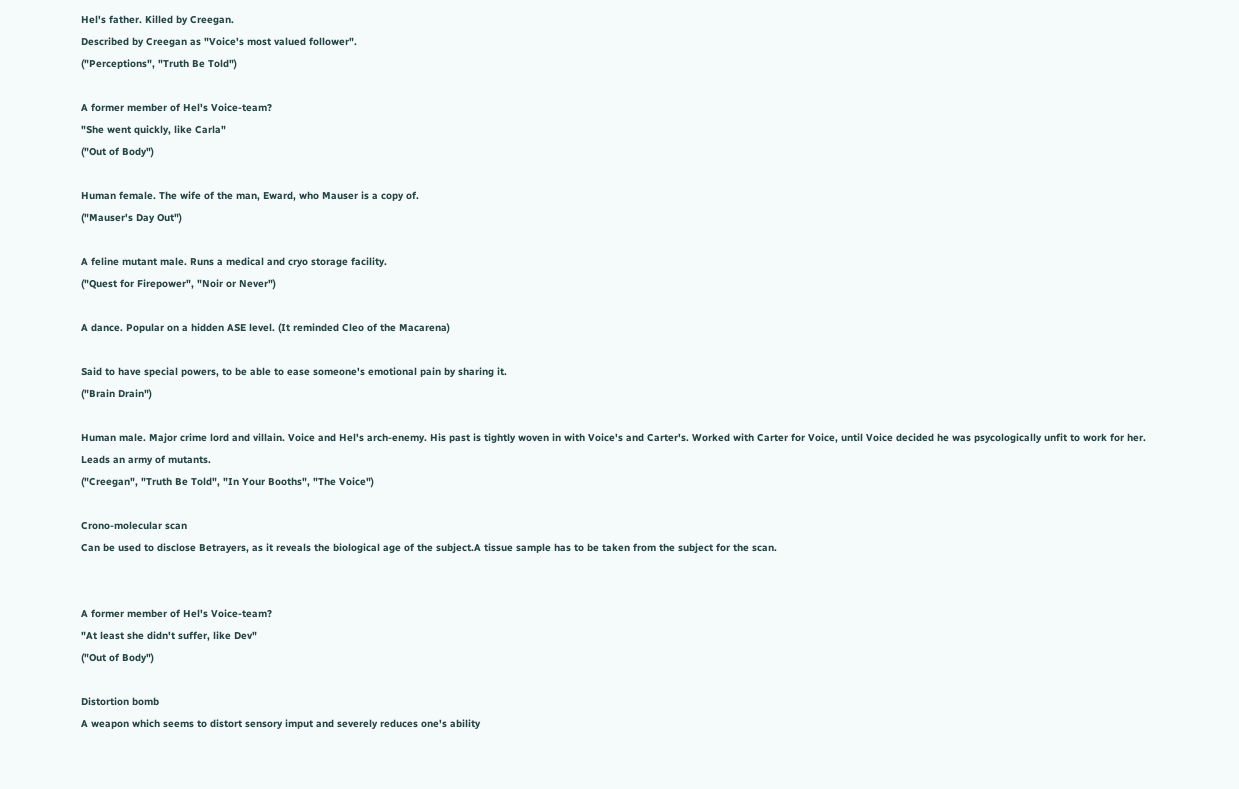Hel's father. Killed by Creegan.
Described by Creegan as "Voice's most valued follower".
("Perceptions", "Truth Be Told")

A former member of Hel's Voice-team?
"She went quickly, like Carla"
("Out of Body")

Human female. The wife of the man, Eward, who Mauser is a copy of.
("Mauser's Day Out")

A feline mutant male. Runs a medical and cryo storage facility.
("Quest for Firepower", "Noir or Never")

A dance. Popular on a hidden ASE level. (It reminded Cleo of the Macarena)

Said to have special powers, to be able to ease someone's emotional pain by sharing it.
("Brain Drain")

Human male. Major crime lord and villain. Voice and Hel's arch-enemy. His past is tightly woven in with Voice's and Carter's. Worked with Carter for Voice, until Voice decided he was psycologically unfit to work for her.
Leads an army of mutants.
("Creegan", "Truth Be Told", "In Your Booths", "The Voice")

Crono-molecular scan
Can be used to disclose Betrayers, as it reveals the biological age of the subject.A tissue sample has to be taken from the subject for the scan.


A former member of Hel's Voice-team?
"At least she didn't suffer, like Dev"
("Out of Body")

Distortion bomb
A weapon which seems to distort sensory imput and severely reduces one's ability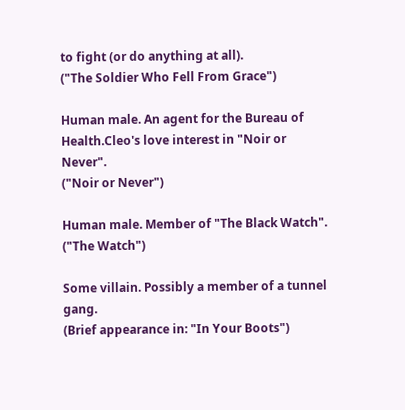to fight (or do anything at all).
("The Soldier Who Fell From Grace")

Human male. An agent for the Bureau of Health.Cleo's love interest in "Noir or Never".
("Noir or Never")

Human male. Member of "The Black Watch".
("The Watch")

Some villain. Possibly a member of a tunnel gang.
(Brief appearance in: "In Your Boots")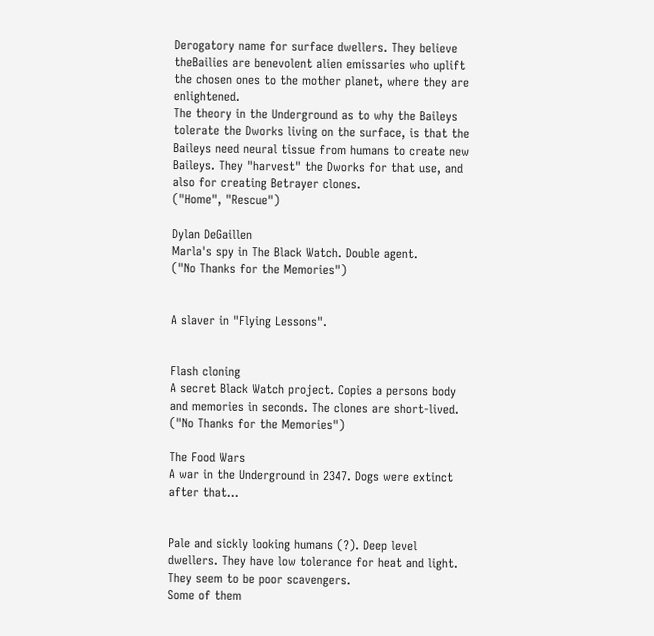Derogatory name for surface dwellers. They believe theBailies are benevolent alien emissaries who uplift the chosen ones to the mother planet, where they are enlightened.
The theory in the Underground as to why the Baileys tolerate the Dworks living on the surface, is that the Baileys need neural tissue from humans to create new Baileys. They "harvest" the Dworks for that use, and also for creating Betrayer clones.
("Home", "Rescue")

Dylan DeGaillen
Marla's spy in The Black Watch. Double agent.
("No Thanks for the Memories")


A slaver in "Flying Lessons".


Flash cloning
A secret Black Watch project. Copies a persons body and memories in seconds. The clones are short-lived.
("No Thanks for the Memories")

The Food Wars
A war in the Underground in 2347. Dogs were extinct after that...


Pale and sickly looking humans (?). Deep level dwellers. They have low tolerance for heat and light. They seem to be poor scavengers.
Some of them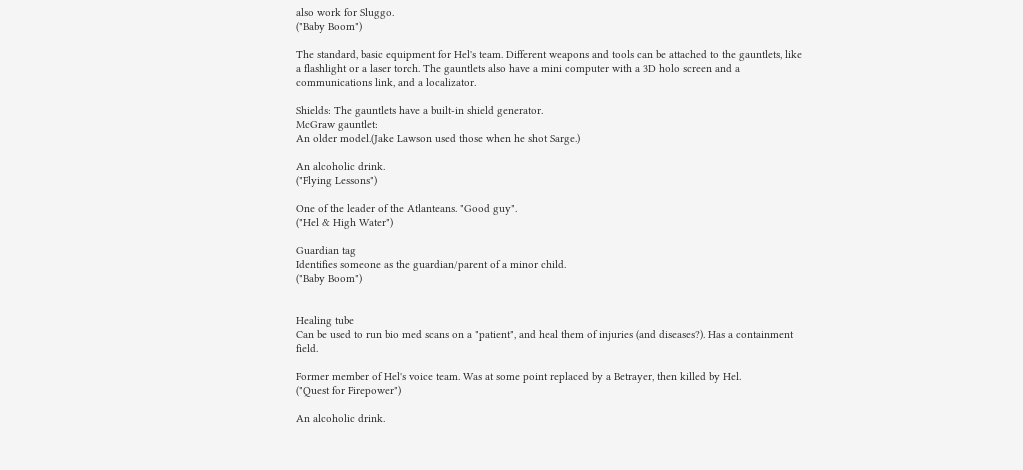also work for Sluggo.
("Baby Boom")

The standard, basic equipment for Hel's team. Different weapons and tools can be attached to the gauntlets, like a flashlight or a laser torch. The gauntlets also have a mini computer with a 3D holo screen and a communications link, and a localizator.

Shields: The gauntlets have a built-in shield generator.
McGraw gauntlet:
An older model.(Jake Lawson used those when he shot Sarge.)

An alcoholic drink.
("Flying Lessons")

One of the leader of the Atlanteans. "Good guy".
("Hel & High Water")

Guardian tag
Identifies someone as the guardian/parent of a minor child.
("Baby Boom")


Healing tube
Can be used to run bio med scans on a "patient", and heal them of injuries (and diseases?). Has a containment field.

Former member of Hel's voice team. Was at some point replaced by a Betrayer, then killed by Hel.
("Quest for Firepower")

An alcoholic drink.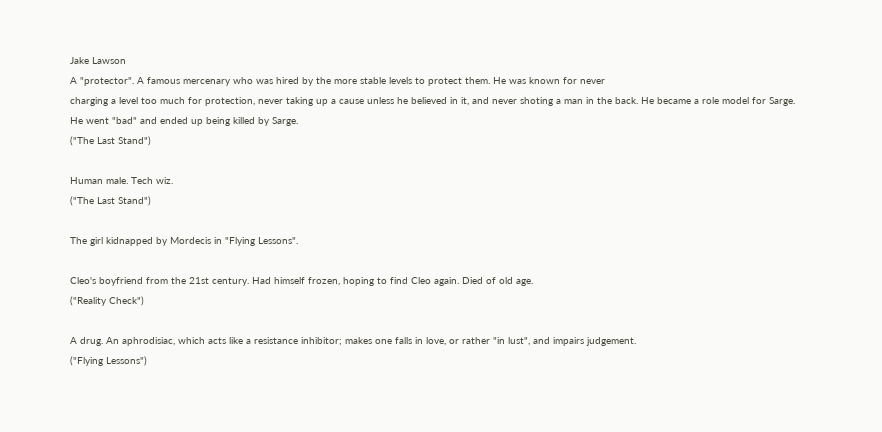Jake Lawson
A "protector". A famous mercenary who was hired by the more stable levels to protect them. He was known for never
charging a level too much for protection, never taking up a cause unless he believed in it, and never shoting a man in the back. He became a role model for Sarge.
He went "bad" and ended up being killed by Sarge.
("The Last Stand")

Human male. Tech wiz.
("The Last Stand")

The girl kidnapped by Mordecis in "Flying Lessons".

Cleo's boyfriend from the 21st century. Had himself frozen, hoping to find Cleo again. Died of old age.
("Reality Check")

A drug. An aphrodisiac, which acts like a resistance inhibitor; makes one falls in love, or rather "in lust", and impairs judgement.
("Flying Lessons")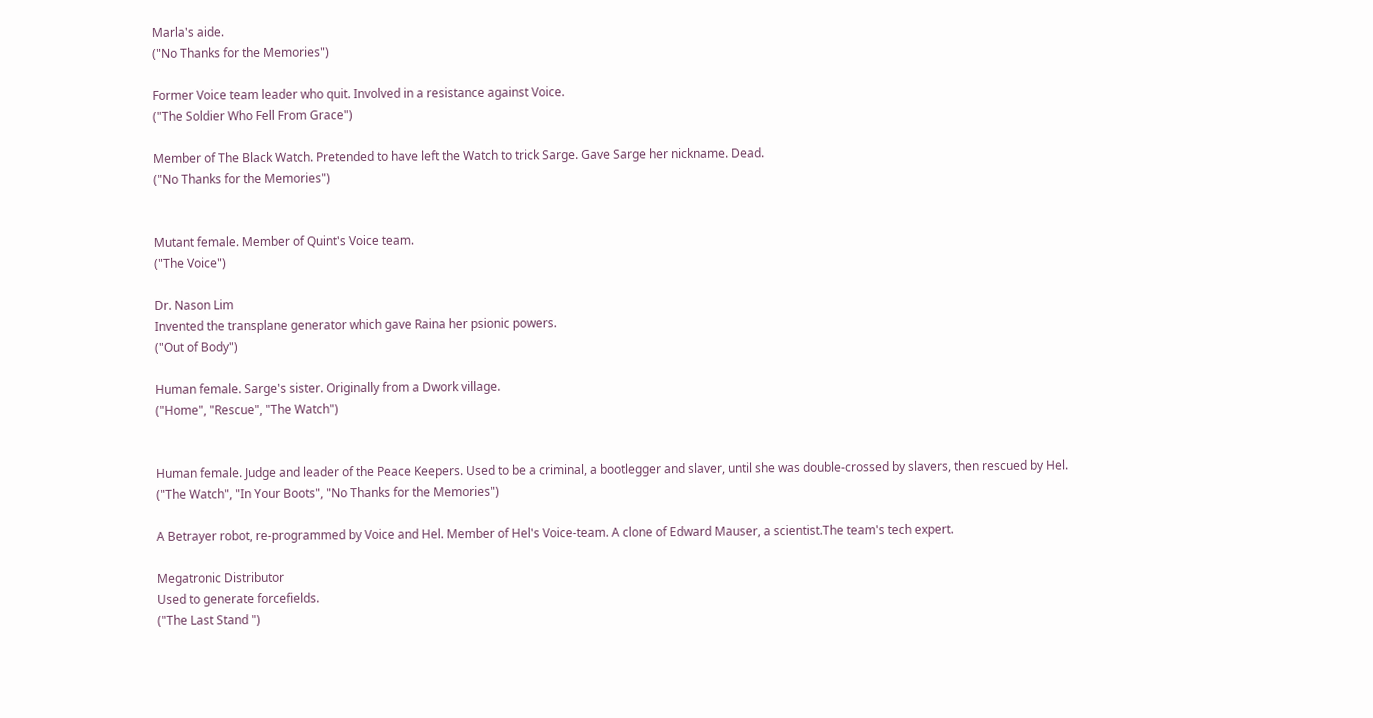Marla's aide.
("No Thanks for the Memories")

Former Voice team leader who quit. Involved in a resistance against Voice.
("The Soldier Who Fell From Grace")

Member of The Black Watch. Pretended to have left the Watch to trick Sarge. Gave Sarge her nickname. Dead.
("No Thanks for the Memories")


Mutant female. Member of Quint's Voice team.
("The Voice")

Dr. Nason Lim
Invented the transplane generator which gave Raina her psionic powers.
("Out of Body")

Human female. Sarge's sister. Originally from a Dwork village.
("Home", "Rescue", "The Watch")


Human female. Judge and leader of the Peace Keepers. Used to be a criminal, a bootlegger and slaver, until she was double-crossed by slavers, then rescued by Hel.
("The Watch", "In Your Boots", "No Thanks for the Memories")

A Betrayer robot, re-programmed by Voice and Hel. Member of Hel's Voice-team. A clone of Edward Mauser, a scientist.The team's tech expert.

Megatronic Distributor
Used to generate forcefields.
("The Last Stand ")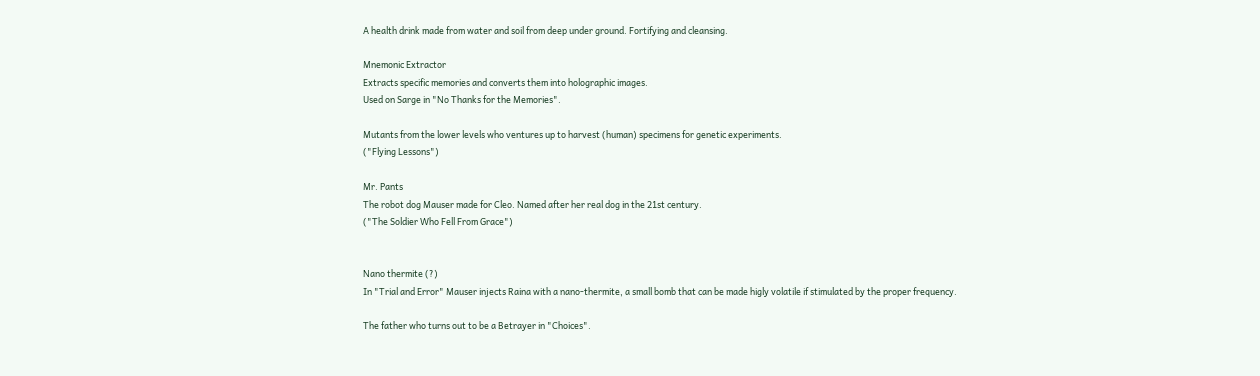A health drink made from water and soil from deep under ground. Fortifying and cleansing.

Mnemonic Extractor
Extracts specific memories and converts them into holographic images.
Used on Sarge in "No Thanks for the Memories".

Mutants from the lower levels who ventures up to harvest (human) specimens for genetic experiments.
("Flying Lessons")

Mr. Pants
The robot dog Mauser made for Cleo. Named after her real dog in the 21st century.
("The Soldier Who Fell From Grace")


Nano thermite (?)
In "Trial and Error" Mauser injects Raina with a nano-thermite, a small bomb that can be made higly volatile if stimulated by the proper frequency.

The father who turns out to be a Betrayer in "Choices".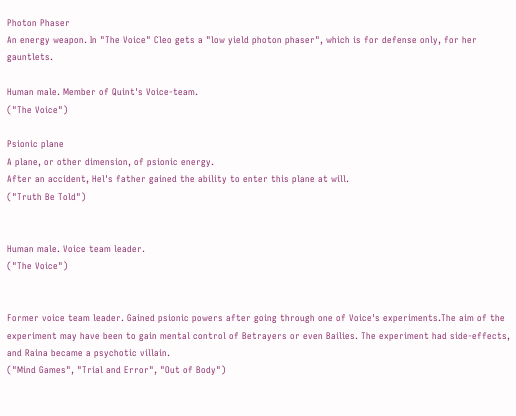Photon Phaser
An energy weapon. In "The Voice" Cleo gets a "low yield photon phaser", which is for defense only, for her gauntlets.

Human male. Member of Quint's Voice-team.
("The Voice")

Psionic plane
A plane, or other dimension, of psionic energy.
After an accident, Hel's father gained the ability to enter this plane at will.
("Truth Be Told")


Human male. Voice team leader.
("The Voice")


Former voice team leader. Gained psionic powers after going through one of Voice's experiments.The aim of the experiment may have been to gain mental control of Betrayers or even Bailies. The experiment had side-effects, and Raina became a psychotic villain.
("Mind Games", "Trial and Error", "Out of Body")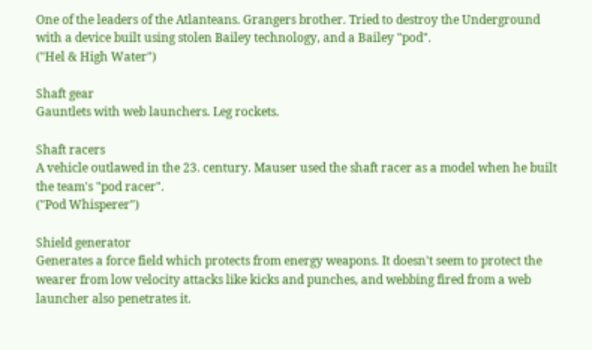One of the leaders of the Atlanteans. Grangers brother. Tried to destroy the Underground with a device built using stolen Bailey technology, and a Bailey "pod".
("Hel & High Water")

Shaft gear
Gauntlets with web launchers. Leg rockets.

Shaft racers
A vehicle outlawed in the 23. century. Mauser used the shaft racer as a model when he built the team's "pod racer".
("Pod Whisperer")

Shield generator
Generates a force field which protects from energy weapons. It doesn't seem to protect the wearer from low velocity attacks like kicks and punches, and webbing fired from a web launcher also penetrates it.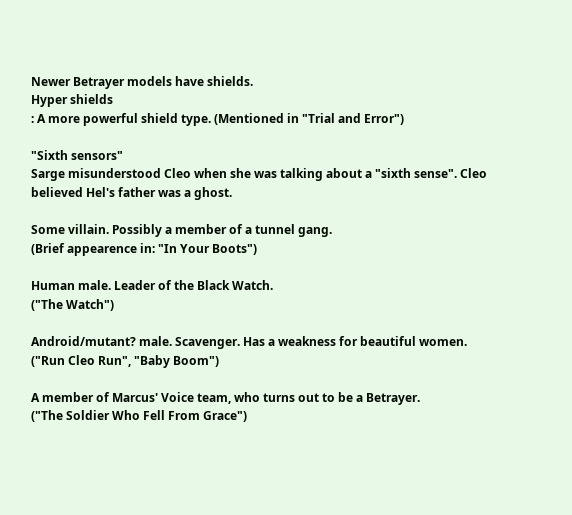Newer Betrayer models have shields.
Hyper shields
: A more powerful shield type. (Mentioned in "Trial and Error")

"Sixth sensors"
Sarge misunderstood Cleo when she was talking about a "sixth sense". Cleo believed Hel's father was a ghost.

Some villain. Possibly a member of a tunnel gang.
(Brief appearence in: "In Your Boots")

Human male. Leader of the Black Watch.
("The Watch")

Android/mutant? male. Scavenger. Has a weakness for beautiful women.
("Run Cleo Run", "Baby Boom")

A member of Marcus' Voice team, who turns out to be a Betrayer.
("The Soldier Who Fell From Grace")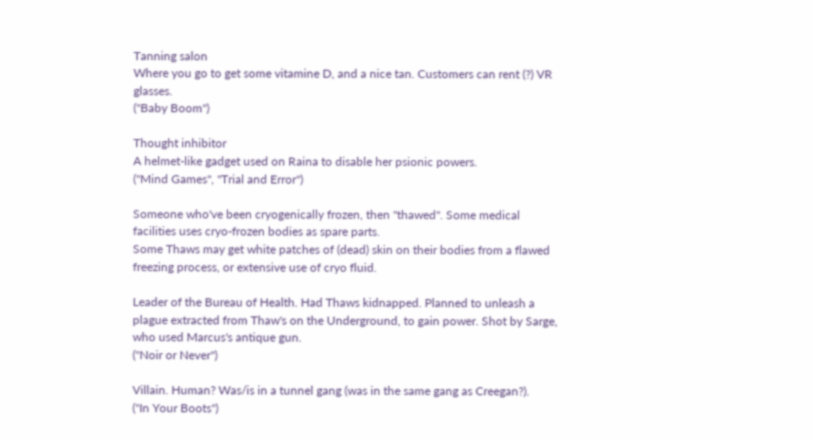Tanning salon
Where you go to get some vitamine D, and a nice tan. Customers can rent (?) VR glasses.
("Baby Boom")

Thought inhibitor
A helmet-like gadget used on Raina to disable her psionic powers.
("Mind Games", "Trial and Error")

Someone who've been cryogenically frozen, then "thawed". Some medical facilities uses cryo-frozen bodies as spare parts.
Some Thaws may get white patches of (dead) skin on their bodies from a flawed freezing process, or extensive use of cryo fluid.

Leader of the Bureau of Health. Had Thaws kidnapped. Planned to unleash a plague extracted from Thaw's on the Underground, to gain power. Shot by Sarge, who used Marcus's antique gun.
("Noir or Never")

Villain. Human? Was/is in a tunnel gang (was in the same gang as Creegan?).
("In Your Boots")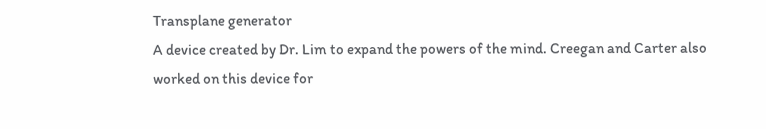Transplane generator
A device created by Dr. Lim to expand the powers of the mind. Creegan and Carter also worked on this device for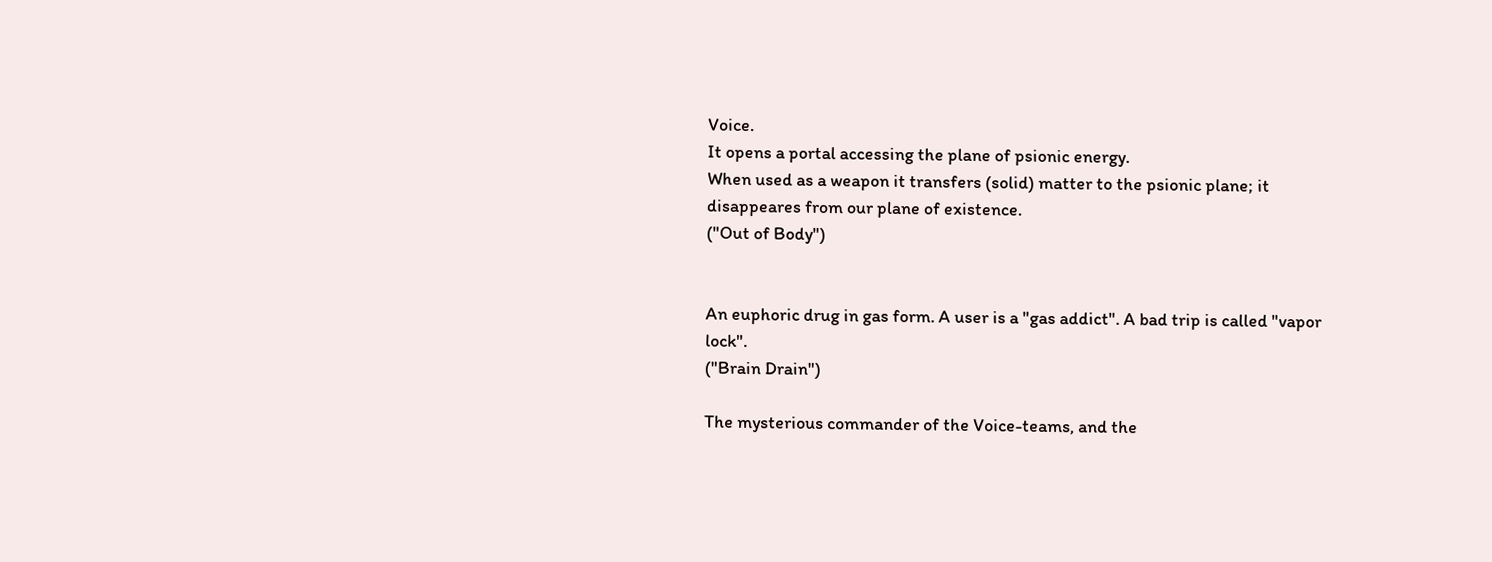Voice.
It opens a portal accessing the plane of psionic energy.
When used as a weapon it transfers (solid) matter to the psionic plane; it disappeares from our plane of existence.
("Out of Body")


An euphoric drug in gas form. A user is a "gas addict". A bad trip is called "vapor lock".
("Brain Drain")

The mysterious commander of the Voice-teams, and the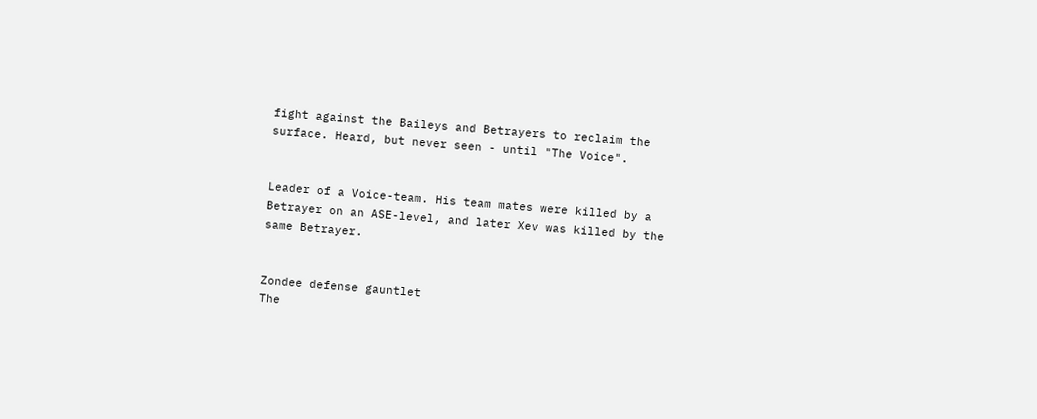fight against the Baileys and Betrayers to reclaim the surface. Heard, but never seen - until "The Voice".


Leader of a Voice-team. His team mates were killed by a Betrayer on an ASE-level, and later Xev was killed by the same Betrayer.


Zondee defense gauntlet
The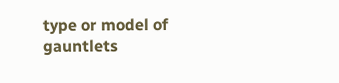type or model of gauntlets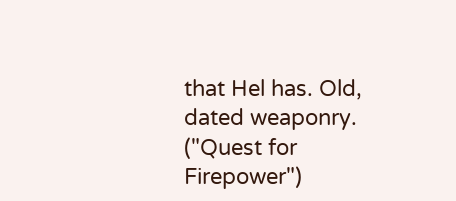that Hel has. Old, dated weaponry.
("Quest for Firepower")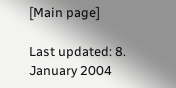[Main page]

Last updated: 8. January 2004